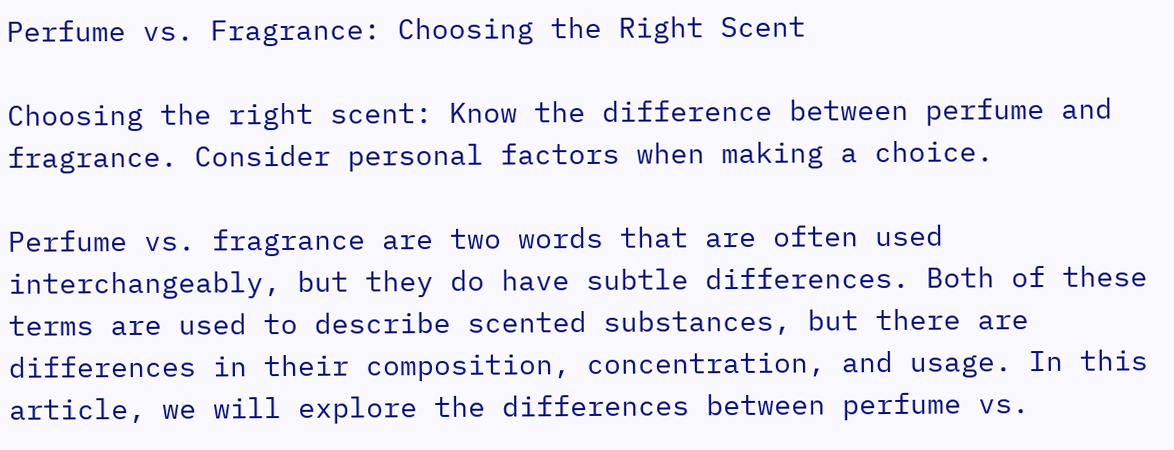Perfume vs. Fragrance: Choosing the Right Scent

Choosing the right scent: Know the difference between perfume and fragrance. Consider personal factors when making a choice.

Perfume vs. fragrance are two words that are often used interchangeably, but they do have subtle differences. Both of these terms are used to describe scented substances, but there are differences in their composition, concentration, and usage. In this article, we will explore the differences between perfume vs.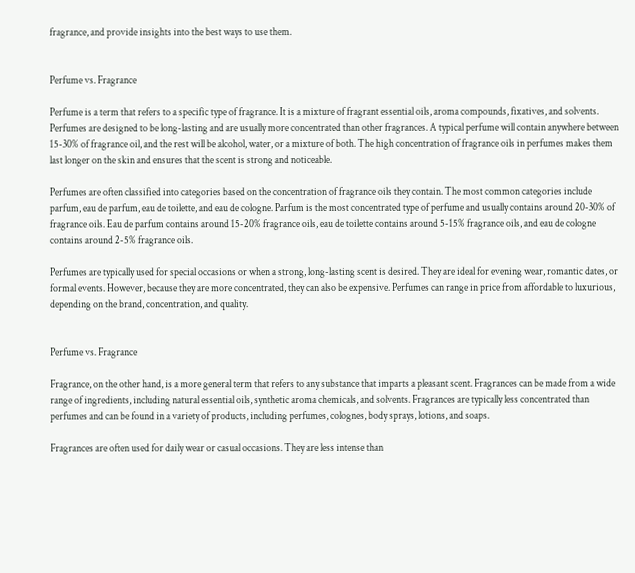fragrance, and provide insights into the best ways to use them.


Perfume vs. Fragrance

Perfume is a term that refers to a specific type of fragrance. It is a mixture of fragrant essential oils, aroma compounds, fixatives, and solvents. Perfumes are designed to be long-lasting and are usually more concentrated than other fragrances. A typical perfume will contain anywhere between 15-30% of fragrance oil, and the rest will be alcohol, water, or a mixture of both. The high concentration of fragrance oils in perfumes makes them last longer on the skin and ensures that the scent is strong and noticeable.

Perfumes are often classified into categories based on the concentration of fragrance oils they contain. The most common categories include parfum, eau de parfum, eau de toilette, and eau de cologne. Parfum is the most concentrated type of perfume and usually contains around 20-30% of fragrance oils. Eau de parfum contains around 15-20% fragrance oils, eau de toilette contains around 5-15% fragrance oils, and eau de cologne contains around 2-5% fragrance oils.

Perfumes are typically used for special occasions or when a strong, long-lasting scent is desired. They are ideal for evening wear, romantic dates, or formal events. However, because they are more concentrated, they can also be expensive. Perfumes can range in price from affordable to luxurious, depending on the brand, concentration, and quality.


Perfume vs. Fragrance

Fragrance, on the other hand, is a more general term that refers to any substance that imparts a pleasant scent. Fragrances can be made from a wide range of ingredients, including natural essential oils, synthetic aroma chemicals, and solvents. Fragrances are typically less concentrated than perfumes and can be found in a variety of products, including perfumes, colognes, body sprays, lotions, and soaps.

Fragrances are often used for daily wear or casual occasions. They are less intense than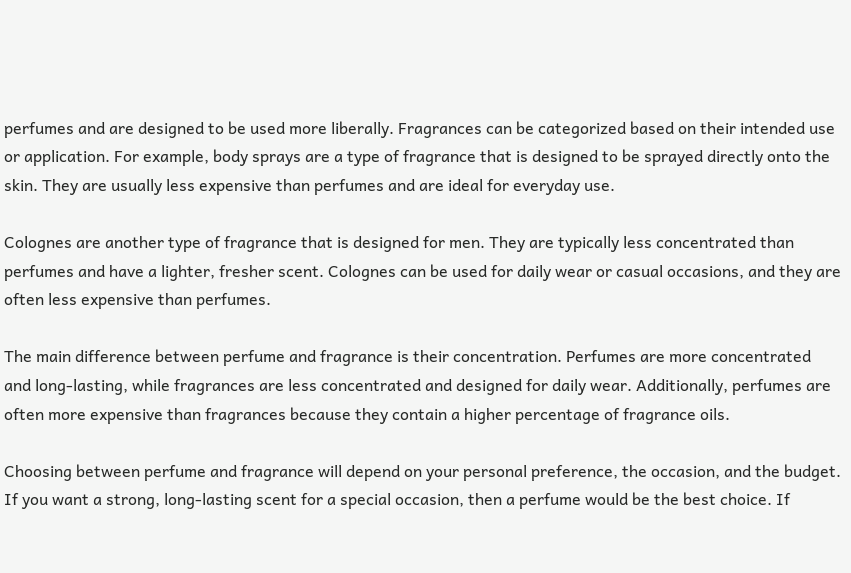perfumes and are designed to be used more liberally. Fragrances can be categorized based on their intended use or application. For example, body sprays are a type of fragrance that is designed to be sprayed directly onto the skin. They are usually less expensive than perfumes and are ideal for everyday use.

Colognes are another type of fragrance that is designed for men. They are typically less concentrated than perfumes and have a lighter, fresher scent. Colognes can be used for daily wear or casual occasions, and they are often less expensive than perfumes.

The main difference between perfume and fragrance is their concentration. Perfumes are more concentrated and long-lasting, while fragrances are less concentrated and designed for daily wear. Additionally, perfumes are often more expensive than fragrances because they contain a higher percentage of fragrance oils.

Choosing between perfume and fragrance will depend on your personal preference, the occasion, and the budget. If you want a strong, long-lasting scent for a special occasion, then a perfume would be the best choice. If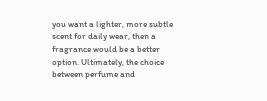you want a lighter, more subtle scent for daily wear, then a fragrance would be a better option. Ultimately, the choice between perfume and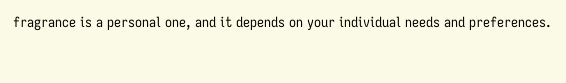fragrance is a personal one, and it depends on your individual needs and preferences.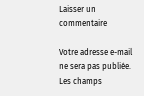Laisser un commentaire

Votre adresse e-mail ne sera pas publiée. Les champs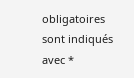obligatoires sont indiqués avec *